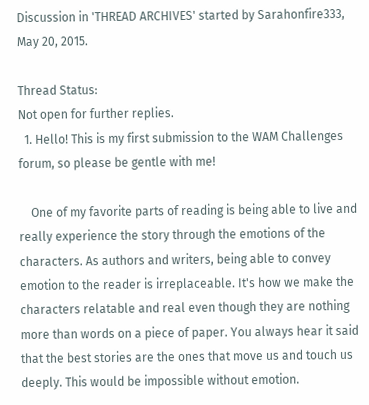Discussion in 'THREAD ARCHIVES' started by Sarahonfire333, May 20, 2015.

Thread Status:
Not open for further replies.
  1. Hello! This is my first submission to the WAM Challenges forum, so please be gentle with me!

    One of my favorite parts of reading is being able to live and really experience the story through the emotions of the characters. As authors and writers, being able to convey emotion to the reader is irreplaceable. It's how we make the characters relatable and real even though they are nothing more than words on a piece of paper. You always hear it said that the best stories are the ones that move us and touch us deeply. This would be impossible without emotion.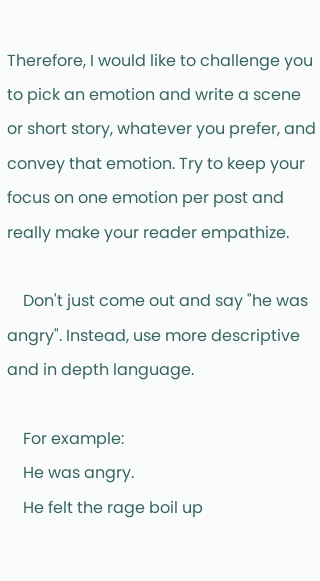Therefore, I would like to challenge you to pick an emotion and write a scene or short story, whatever you prefer, and convey that emotion. Try to keep your focus on one emotion per post and really make your reader empathize.

    Don't just come out and say "he was angry". Instead, use more descriptive and in depth language.

    For example:
    He was angry.
    He felt the rage boil up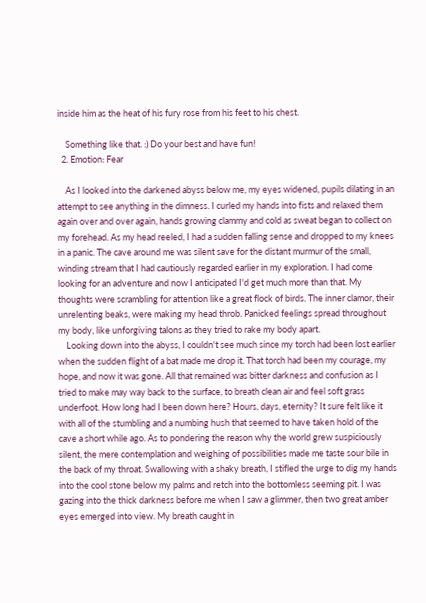inside him as the heat of his fury rose from his feet to his chest.

    Something like that. :) Do your best and have fun!
  2. Emotion: Fear

    As I looked into the darkened abyss below me, my eyes widened, pupils dilating in an attempt to see anything in the dimness. I curled my hands into fists and relaxed them again over and over again, hands growing clammy and cold as sweat began to collect on my forehead. As my head reeled, I had a sudden falling sense and dropped to my knees in a panic. The cave around me was silent save for the distant murmur of the small, winding stream that I had cautiously regarded earlier in my exploration. I had come looking for an adventure and now I anticipated I'd get much more than that. My thoughts were scrambling for attention like a great flock of birds. The inner clamor, their unrelenting beaks, were making my head throb. Panicked feelings spread throughout my body, like unforgiving talons as they tried to rake my body apart.
    Looking down into the abyss, I couldn't see much since my torch had been lost earlier when the sudden flight of a bat made me drop it. That torch had been my courage, my hope, and now it was gone. All that remained was bitter darkness and confusion as I tried to make may way back to the surface, to breath clean air and feel soft grass underfoot. How long had I been down here? Hours, days, eternity? It sure felt like it with all of the stumbling and a numbing hush that seemed to have taken hold of the cave a short while ago. As to pondering the reason why the world grew suspiciously silent, the mere contemplation and weighing of possibilities made me taste sour bile in the back of my throat. Swallowing with a shaky breath, I stifled the urge to dig my hands into the cool stone below my palms and retch into the bottomless seeming pit. I was gazing into the thick darkness before me when I saw a glimmer, then two great amber eyes emerged into view. My breath caught in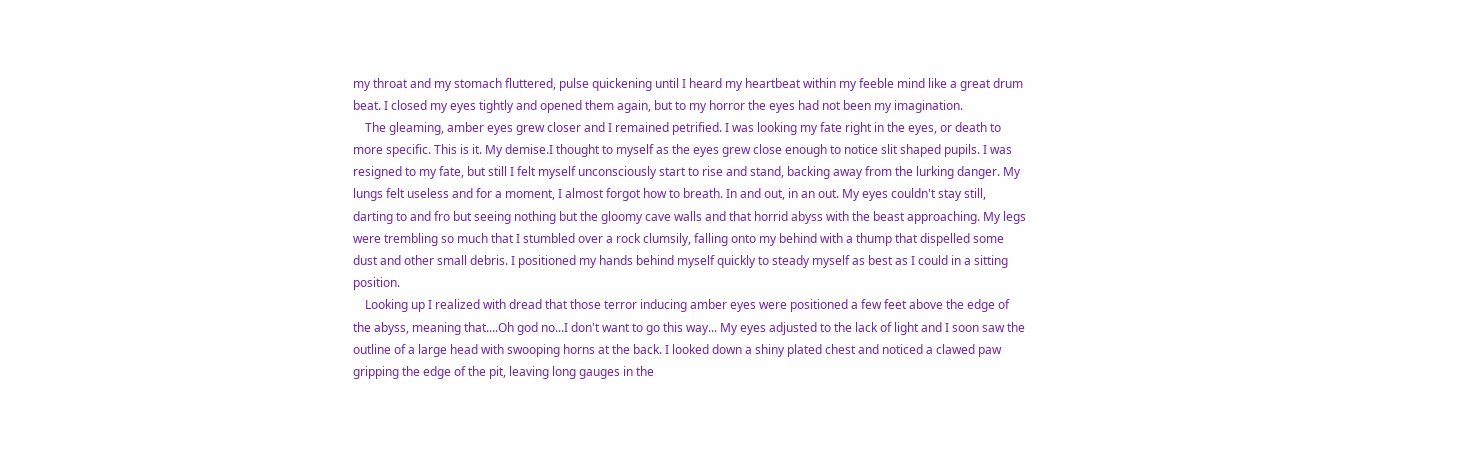my throat and my stomach fluttered, pulse quickening until I heard my heartbeat within my feeble mind like a great drum beat. I closed my eyes tightly and opened them again, but to my horror the eyes had not been my imagination.
    The gleaming, amber eyes grew closer and I remained petrified. I was looking my fate right in the eyes, or death to more specific. This is it. My demise.I thought to myself as the eyes grew close enough to notice slit shaped pupils. I was resigned to my fate, but still I felt myself unconsciously start to rise and stand, backing away from the lurking danger. My lungs felt useless and for a moment, I almost forgot how to breath. In and out, in an out. My eyes couldn't stay still, darting to and fro but seeing nothing but the gloomy cave walls and that horrid abyss with the beast approaching. My legs were trembling so much that I stumbled over a rock clumsily, falling onto my behind with a thump that dispelled some dust and other small debris. I positioned my hands behind myself quickly to steady myself as best as I could in a sitting position.
    Looking up I realized with dread that those terror inducing amber eyes were positioned a few feet above the edge of the abyss, meaning that....Oh god no...I don't want to go this way... My eyes adjusted to the lack of light and I soon saw the outline of a large head with swooping horns at the back. I looked down a shiny plated chest and noticed a clawed paw gripping the edge of the pit, leaving long gauges in the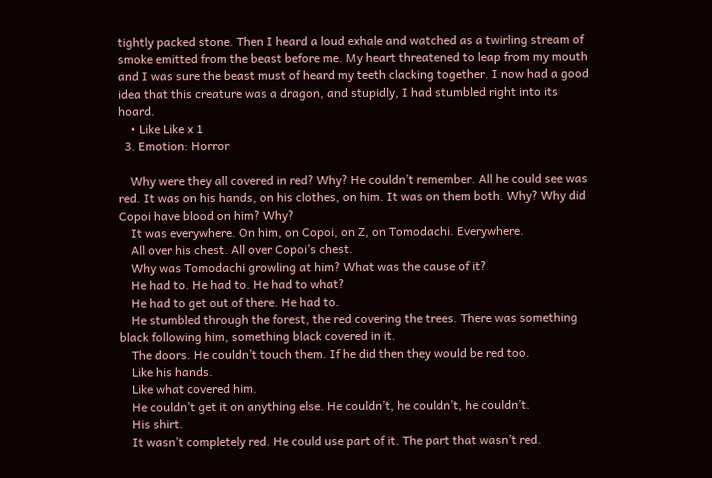tightly packed stone. Then I heard a loud exhale and watched as a twirling stream of smoke emitted from the beast before me. My heart threatened to leap from my mouth and I was sure the beast must of heard my teeth clacking together. I now had a good idea that this creature was a dragon, and stupidly, I had stumbled right into its hoard.
    • Like Like x 1
  3. Emotion: Horror

    Why were they all covered in red? Why? He couldn’t remember. All he could see was red. It was on his hands, on his clothes, on him. It was on them both. Why? Why did Copoi have blood on him? Why?
    It was everywhere. On him, on Copoi, on Z, on Tomodachi. Everywhere.
    All over his chest. All over Copoi’s chest.
    Why was Tomodachi growling at him? What was the cause of it?
    He had to. He had to. He had to what?
    He had to get out of there. He had to.
    He stumbled through the forest, the red covering the trees. There was something black following him, something black covered in it.
    The doors. He couldn’t touch them. If he did then they would be red too.
    Like his hands.
    Like what covered him.
    He couldn’t get it on anything else. He couldn’t, he couldn’t, he couldn’t.
    His shirt.
    It wasn’t completely red. He could use part of it. The part that wasn’t red.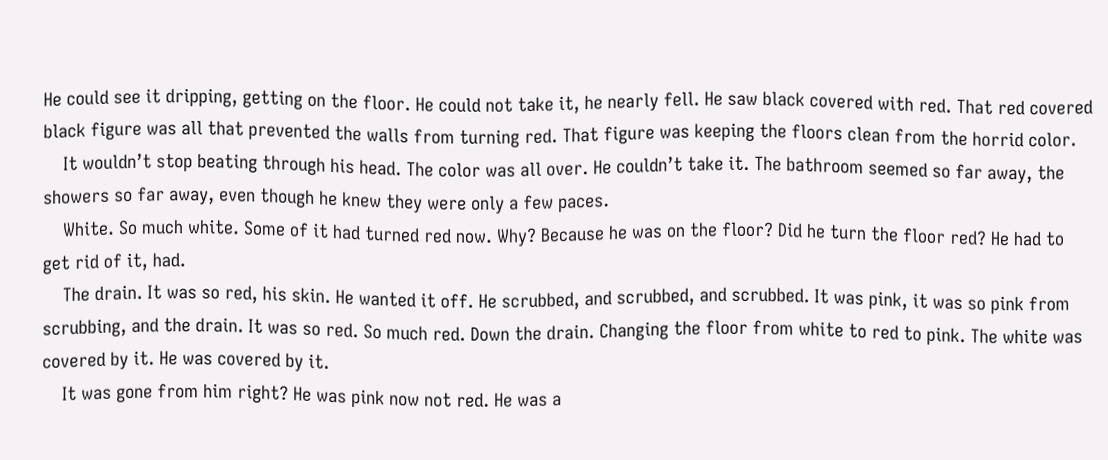He could see it dripping, getting on the floor. He could not take it, he nearly fell. He saw black covered with red. That red covered black figure was all that prevented the walls from turning red. That figure was keeping the floors clean from the horrid color.
    It wouldn’t stop beating through his head. The color was all over. He couldn’t take it. The bathroom seemed so far away, the showers so far away, even though he knew they were only a few paces.
    White. So much white. Some of it had turned red now. Why? Because he was on the floor? Did he turn the floor red? He had to get rid of it, had.
    The drain. It was so red, his skin. He wanted it off. He scrubbed, and scrubbed, and scrubbed. It was pink, it was so pink from scrubbing, and the drain. It was so red. So much red. Down the drain. Changing the floor from white to red to pink. The white was covered by it. He was covered by it.
    It was gone from him right? He was pink now not red. He was a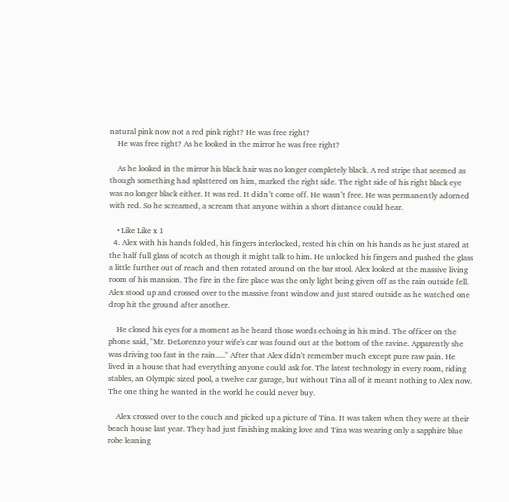natural pink now not a red pink right? He was free right?
    He was free right? As he looked in the mirror he was free right?

    As he looked in the mirror his black hair was no longer completely black. A red stripe that seemed as though something had splattered on him, marked the right side. The right side of his right black eye was no longer black either. It was red. It didn’t come off. He wasn’t free. He was permanently adorned with red. So he screamed, a scream that anyone within a short distance could hear.

    • Like Like x 1
  4. Alex with his hands folded, his fingers interlocked, rested his chin on his hands as he just stared at the half full glass of scotch as though it might talk to him. He unlocked his fingers and pushed the glass a little further out of reach and then rotated around on the bar stool. Alex looked at the massive living room of his mansion. The fire in the fire place was the only light being given off as the rain outside fell. Alex stood up and crossed over to the massive front window and just stared outside as he watched one drop hit the ground after another.

    He closed his eyes for a moment as he heard those words echoing in his mind. The officer on the phone said, "Mr. DeLorenzo your wife's car was found out at the bottom of the ravine. Apparently she was driving too fast in the rain....." After that Alex didn't remember much except pure raw pain. He lived in a house that had everything anyone could ask for. The latest technology in every room, riding stables, an Olympic sized pool, a twelve car garage, but without Tina all of it meant nothing to Alex now. The one thing he wanted in the world he could never buy.

    Alex crossed over to the couch and picked up a picture of Tina. It was taken when they were at their beach house last year. They had just finishing making love and Tina was wearing only a sapphire blue robe leaning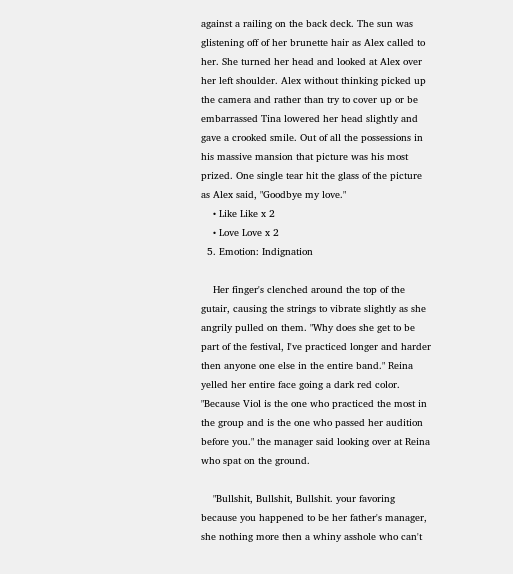against a railing on the back deck. The sun was glistening off of her brunette hair as Alex called to her. She turned her head and looked at Alex over her left shoulder. Alex without thinking picked up the camera and rather than try to cover up or be embarrassed Tina lowered her head slightly and gave a crooked smile. Out of all the possessions in his massive mansion that picture was his most prized. One single tear hit the glass of the picture as Alex said, "Goodbye my love."
    • Like Like x 2
    • Love Love x 2
  5. Emotion: Indignation

    Her finger's clenched around the top of the gutair, causing the strings to vibrate slightly as she angrily pulled on them. "Why does she get to be part of the festival, I've practiced longer and harder then anyone one else in the entire band." Reina yelled her entire face going a dark red color. "Because Viol is the one who practiced the most in the group and is the one who passed her audition before you." the manager said looking over at Reina who spat on the ground.

    "Bullshit, Bullshit, Bullshit. your favoring because you happened to be her father's manager, she nothing more then a whiny asshole who can't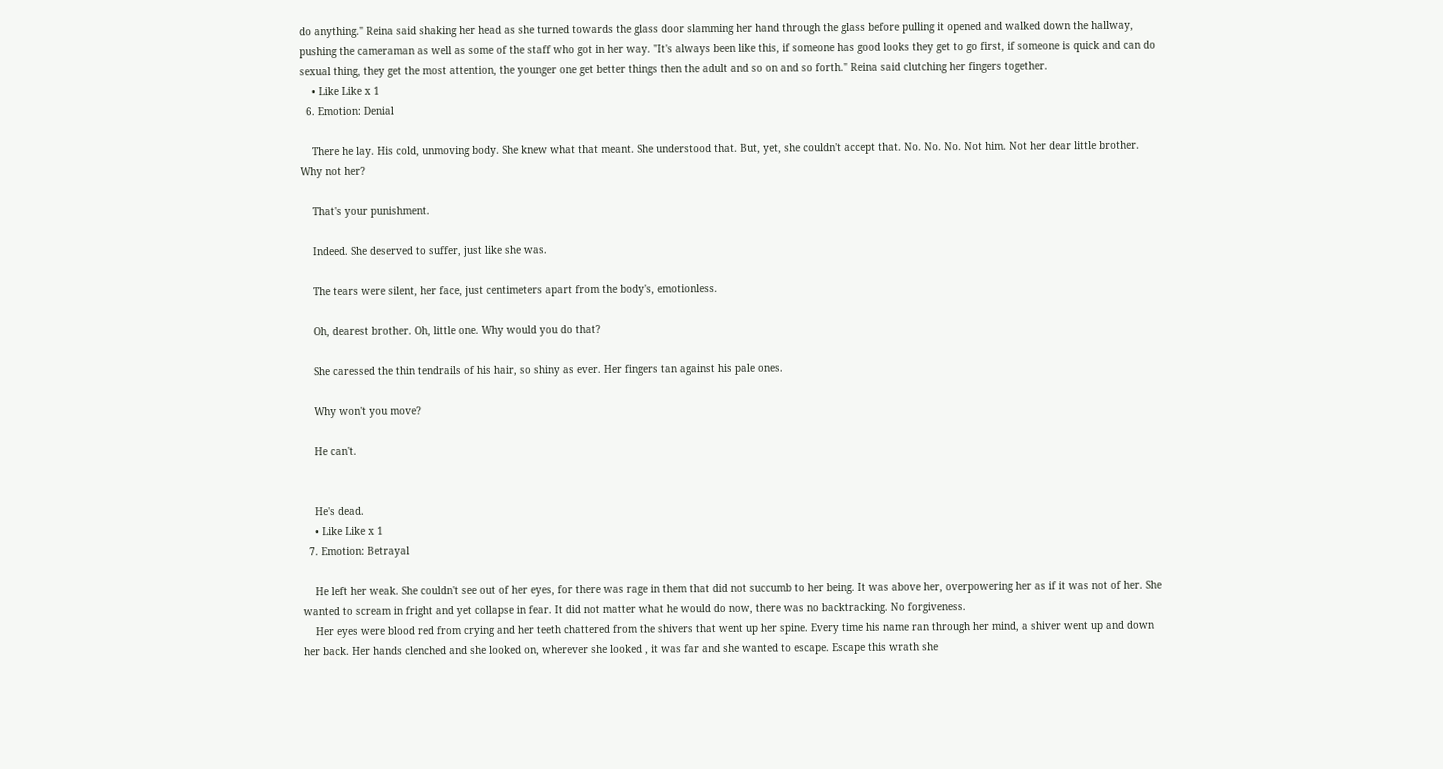do anything." Reina said shaking her head as she turned towards the glass door slamming her hand through the glass before pulling it opened and walked down the hallway, pushing the cameraman as well as some of the staff who got in her way. "It's always been like this, if someone has good looks they get to go first, if someone is quick and can do sexual thing, they get the most attention, the younger one get better things then the adult and so on and so forth." Reina said clutching her fingers together.
    • Like Like x 1
  6. Emotion: Denial

    There he lay. His cold, unmoving body. She knew what that meant. She understood that. But, yet, she couldn't accept that. No. No. No. Not him. Not her dear little brother. Why not her?

    That's your punishment.

    Indeed. She deserved to suffer, just like she was.

    The tears were silent, her face, just centimeters apart from the body's, emotionless.

    Oh, dearest brother. Oh, little one. Why would you do that?

    She caressed the thin tendrails of his hair, so shiny as ever. Her fingers tan against his pale ones.

    Why won't you move?

    He can't.


    He's dead.
    • Like Like x 1
  7. Emotion: Betrayal

    He left her weak. She couldn't see out of her eyes, for there was rage in them that did not succumb to her being. It was above her, overpowering her as if it was not of her. She wanted to scream in fright and yet collapse in fear. It did not matter what he would do now, there was no backtracking. No forgiveness.
    Her eyes were blood red from crying and her teeth chattered from the shivers that went up her spine. Every time his name ran through her mind, a shiver went up and down her back. Her hands clenched and she looked on, wherever she looked , it was far and she wanted to escape. Escape this wrath she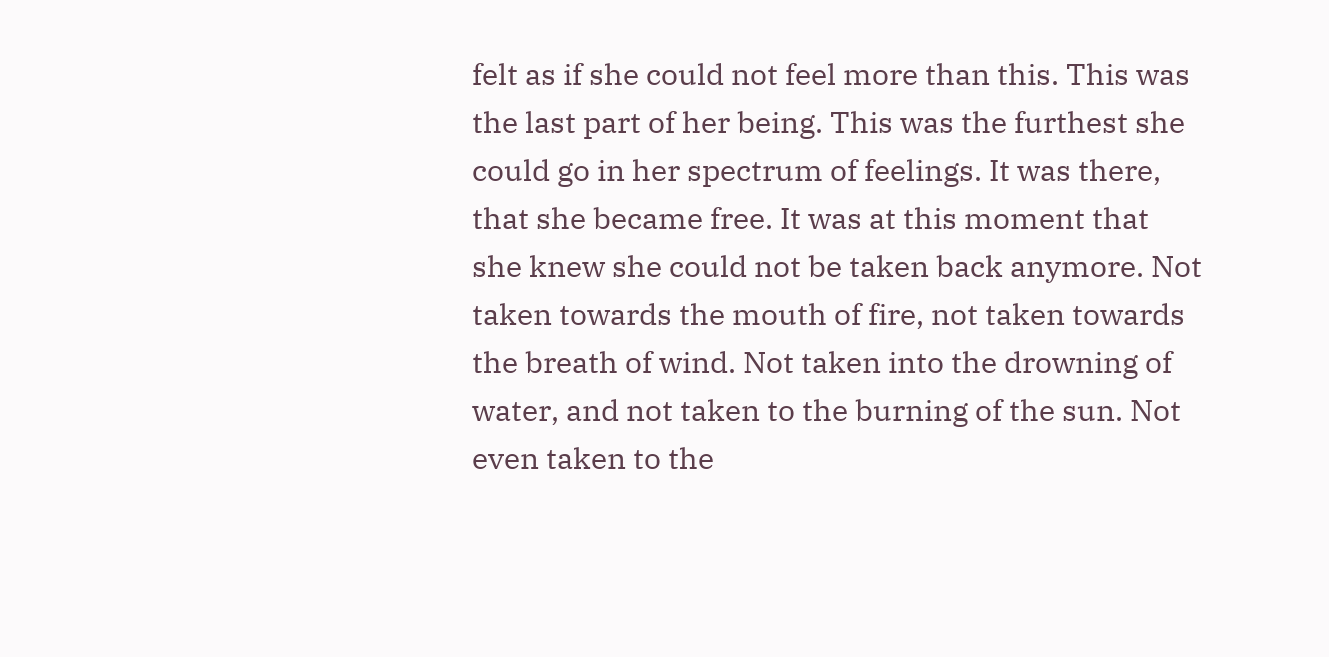felt as if she could not feel more than this. This was the last part of her being. This was the furthest she could go in her spectrum of feelings. It was there, that she became free. It was at this moment that she knew she could not be taken back anymore. Not taken towards the mouth of fire, not taken towards the breath of wind. Not taken into the drowning of water, and not taken to the burning of the sun. Not even taken to the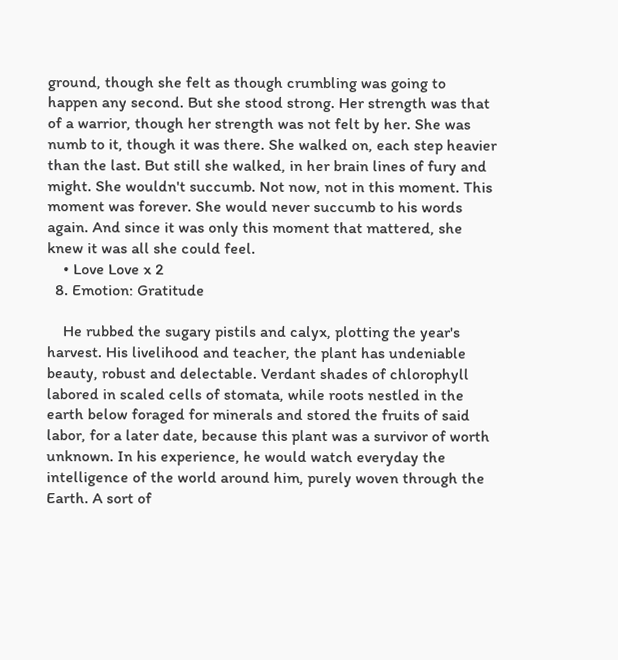ground, though she felt as though crumbling was going to happen any second. But she stood strong. Her strength was that of a warrior, though her strength was not felt by her. She was numb to it, though it was there. She walked on, each step heavier than the last. But still she walked, in her brain lines of fury and might. She wouldn't succumb. Not now, not in this moment. This moment was forever. She would never succumb to his words again. And since it was only this moment that mattered, she knew it was all she could feel.
    • Love Love x 2
  8. Emotion: Gratitude

    He rubbed the sugary pistils and calyx, plotting the year's harvest. His livelihood and teacher, the plant has undeniable beauty, robust and delectable. Verdant shades of chlorophyll labored in scaled cells of stomata, while roots nestled in the earth below foraged for minerals and stored the fruits of said labor, for a later date, because this plant was a survivor of worth unknown. In his experience, he would watch everyday the intelligence of the world around him, purely woven through the Earth. A sort of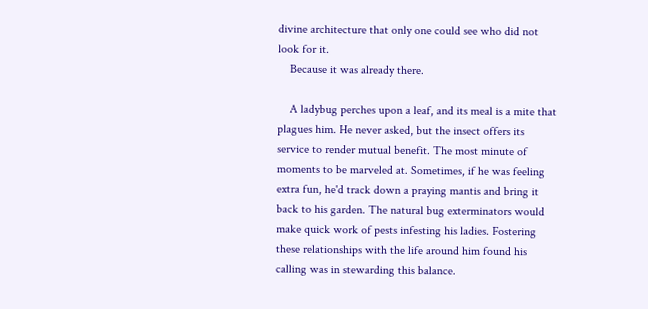divine architecture that only one could see who did not look for it.
    Because it was already there.

    A ladybug perches upon a leaf, and its meal is a mite that plagues him. He never asked, but the insect offers its service to render mutual benefit. The most minute of moments to be marveled at. Sometimes, if he was feeling extra fun, he'd track down a praying mantis and bring it back to his garden. The natural bug exterminators would make quick work of pests infesting his ladies. Fostering these relationships with the life around him found his calling was in stewarding this balance.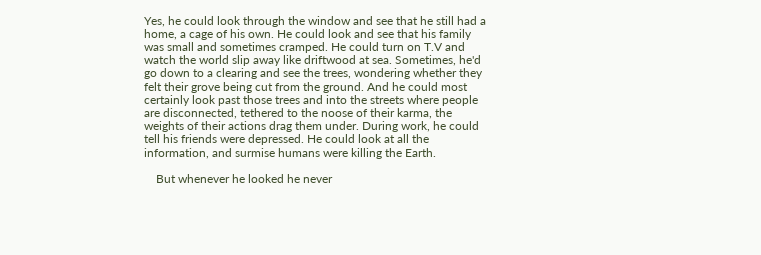Yes, he could look through the window and see that he still had a home, a cage of his own. He could look and see that his family was small and sometimes cramped. He could turn on T.V and watch the world slip away like driftwood at sea. Sometimes, he'd go down to a clearing and see the trees, wondering whether they felt their grove being cut from the ground. And he could most certainly look past those trees and into the streets where people are disconnected, tethered to the noose of their karma, the weights of their actions drag them under. During work, he could tell his friends were depressed. He could look at all the information, and surmise humans were killing the Earth.

    But whenever he looked he never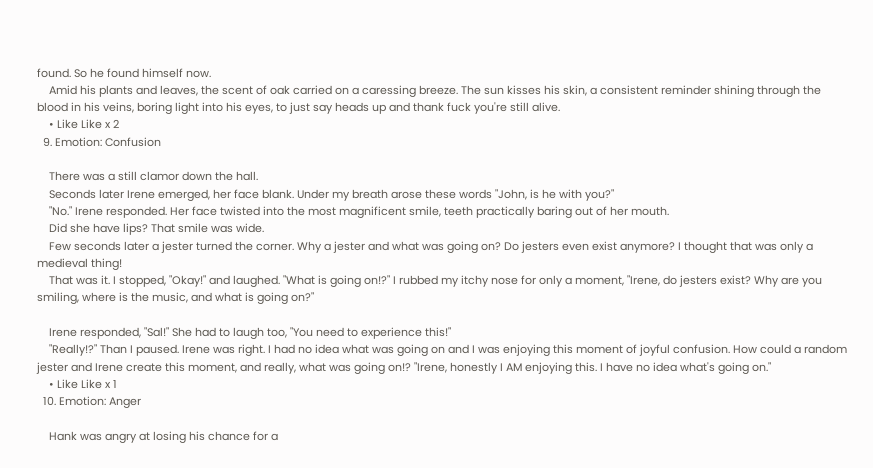found. So he found himself now.
    Amid his plants and leaves, the scent of oak carried on a caressing breeze. The sun kisses his skin, a consistent reminder shining through the blood in his veins, boring light into his eyes, to just say heads up and thank fuck you're still alive.
    • Like Like x 2
  9. Emotion: Confusion

    There was a still clamor down the hall.
    Seconds later Irene emerged, her face blank. Under my breath arose these words "John, is he with you?"
    "No." Irene responded. Her face twisted into the most magnificent smile, teeth practically baring out of her mouth.
    Did she have lips? That smile was wide.
    Few seconds later a jester turned the corner. Why a jester and what was going on? Do jesters even exist anymore? I thought that was only a medieval thing!
    That was it. I stopped, "Okay!" and laughed. "What is going on!?" I rubbed my itchy nose for only a moment, "Irene, do jesters exist? Why are you smiling, where is the music, and what is going on?"

    Irene responded, "Sal!" She had to laugh too, "You need to experience this!"
    "Really!?" Than I paused. Irene was right. I had no idea what was going on and I was enjoying this moment of joyful confusion. How could a random jester and Irene create this moment, and really, what was going on!? "Irene, honestly I AM enjoying this. I have no idea what's going on."
    • Like Like x 1
  10. Emotion: Anger

    Hank was angry at losing his chance for a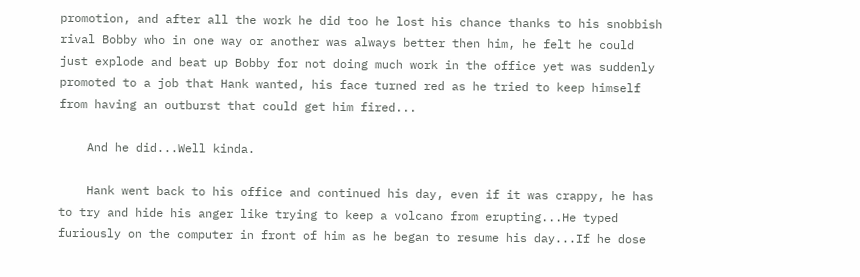promotion, and after all the work he did too he lost his chance thanks to his snobbish rival Bobby who in one way or another was always better then him, he felt he could just explode and beat up Bobby for not doing much work in the office yet was suddenly promoted to a job that Hank wanted, his face turned red as he tried to keep himself from having an outburst that could get him fired...

    And he did...Well kinda.

    Hank went back to his office and continued his day, even if it was crappy, he has to try and hide his anger like trying to keep a volcano from erupting...He typed furiously on the computer in front of him as he began to resume his day...If he dose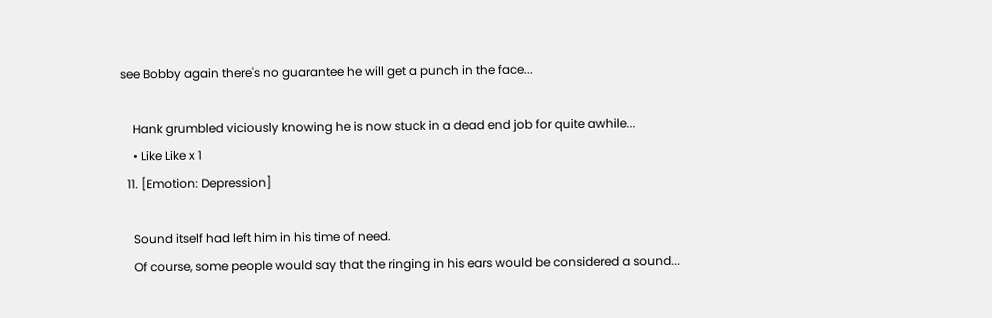see Bobby again there's no guarantee he will get a punch in the face...

    Hank grumbled viciously knowing he is now stuck in a dead end job for quite awhile...
    • Like Like x 1
  11. [Emotion: Depression]

    Sound itself had left him in his time of need.
    Of course, some people would say that the ringing in his ears would be considered a sound...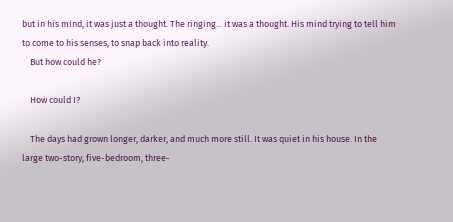but in his mind, it was just a thought. The ringing... it was a thought. His mind trying to tell him to come to his senses, to snap back into reality.
    But how could he?

    How could I?

    The days had grown longer, darker, and much more still. It was quiet in his house. In the large two-story, five-bedroom, three-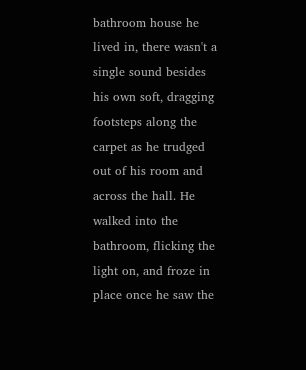bathroom house he lived in, there wasn't a single sound besides his own soft, dragging footsteps along the carpet as he trudged out of his room and across the hall. He walked into the bathroom, flicking the light on, and froze in place once he saw the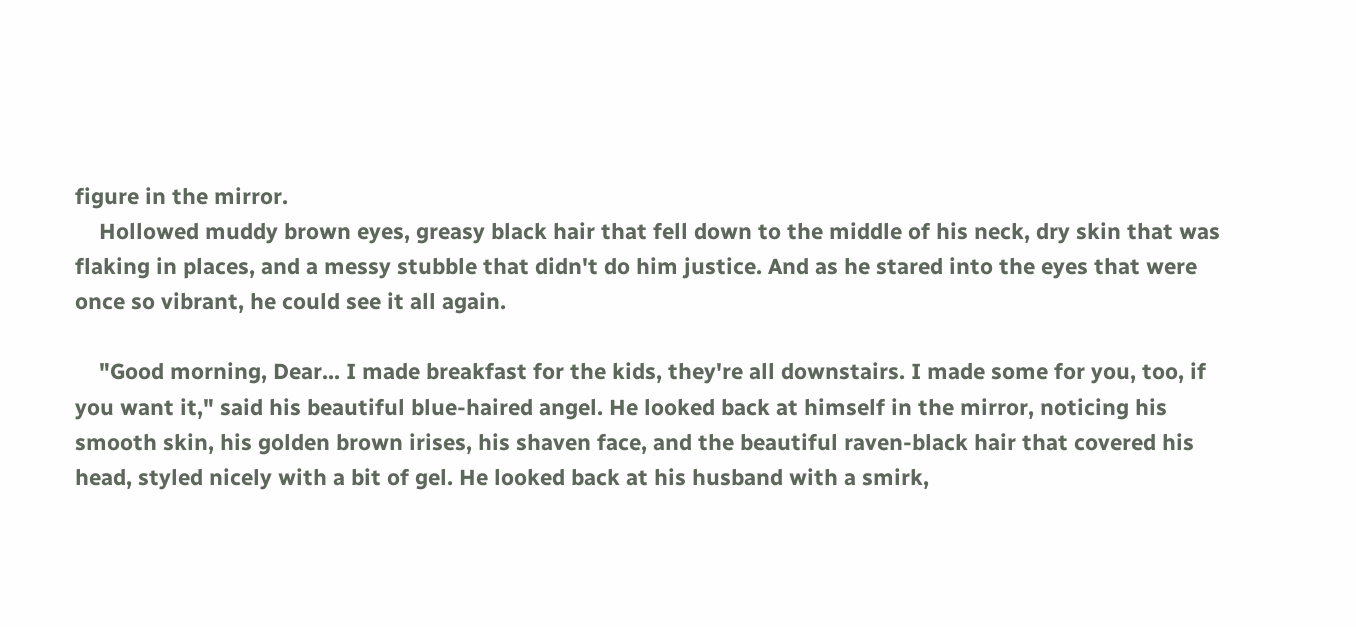figure in the mirror.
    Hollowed muddy brown eyes, greasy black hair that fell down to the middle of his neck, dry skin that was flaking in places, and a messy stubble that didn't do him justice. And as he stared into the eyes that were once so vibrant, he could see it all again.

    "Good morning, Dear... I made breakfast for the kids, they're all downstairs. I made some for you, too, if you want it," said his beautiful blue-haired angel. He looked back at himself in the mirror, noticing his smooth skin, his golden brown irises, his shaven face, and the beautiful raven-black hair that covered his head, styled nicely with a bit of gel. He looked back at his husband with a smirk,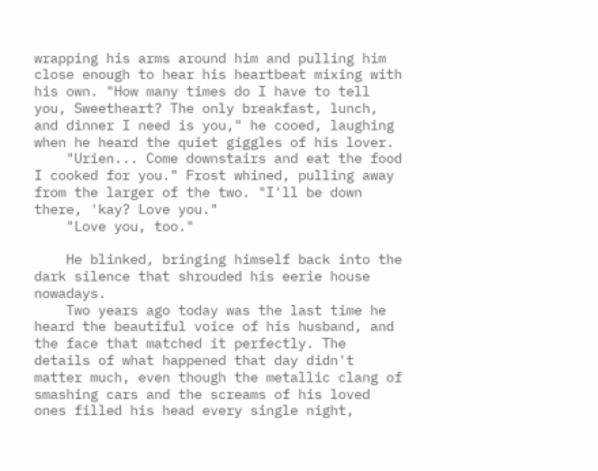wrapping his arms around him and pulling him close enough to hear his heartbeat mixing with his own. "How many times do I have to tell you, Sweetheart? The only breakfast, lunch, and dinner I need is you," he cooed, laughing when he heard the quiet giggles of his lover.
    "Urien... Come downstairs and eat the food I cooked for you." Frost whined, pulling away from the larger of the two. "I'll be down there, 'kay? Love you."
    "Love you, too."

    He blinked, bringing himself back into the dark silence that shrouded his eerie house nowadays.
    Two years ago today was the last time he heard the beautiful voice of his husband, and the face that matched it perfectly. The details of what happened that day didn't matter much, even though the metallic clang of smashing cars and the screams of his loved ones filled his head every single night,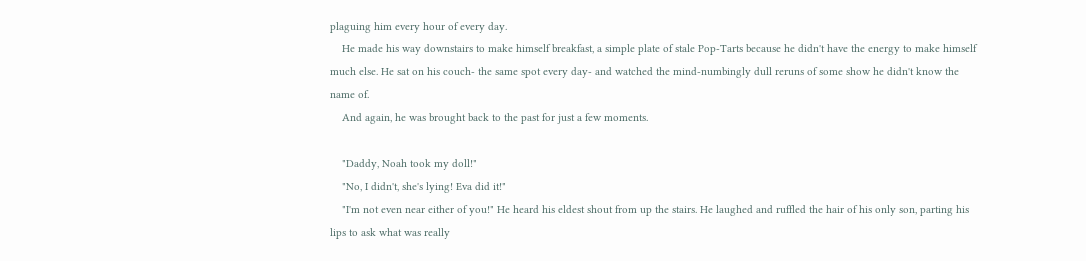plaguing him every hour of every day.
    He made his way downstairs to make himself breakfast, a simple plate of stale Pop-Tarts because he didn't have the energy to make himself much else. He sat on his couch- the same spot every day- and watched the mind-numbingly dull reruns of some show he didn't know the name of.
    And again, he was brought back to the past for just a few moments.

    "Daddy, Noah took my doll!"
    "No, I didn't, she's lying! Eva did it!"
    "I'm not even near either of you!" He heard his eldest shout from up the stairs. He laughed and ruffled the hair of his only son, parting his lips to ask what was really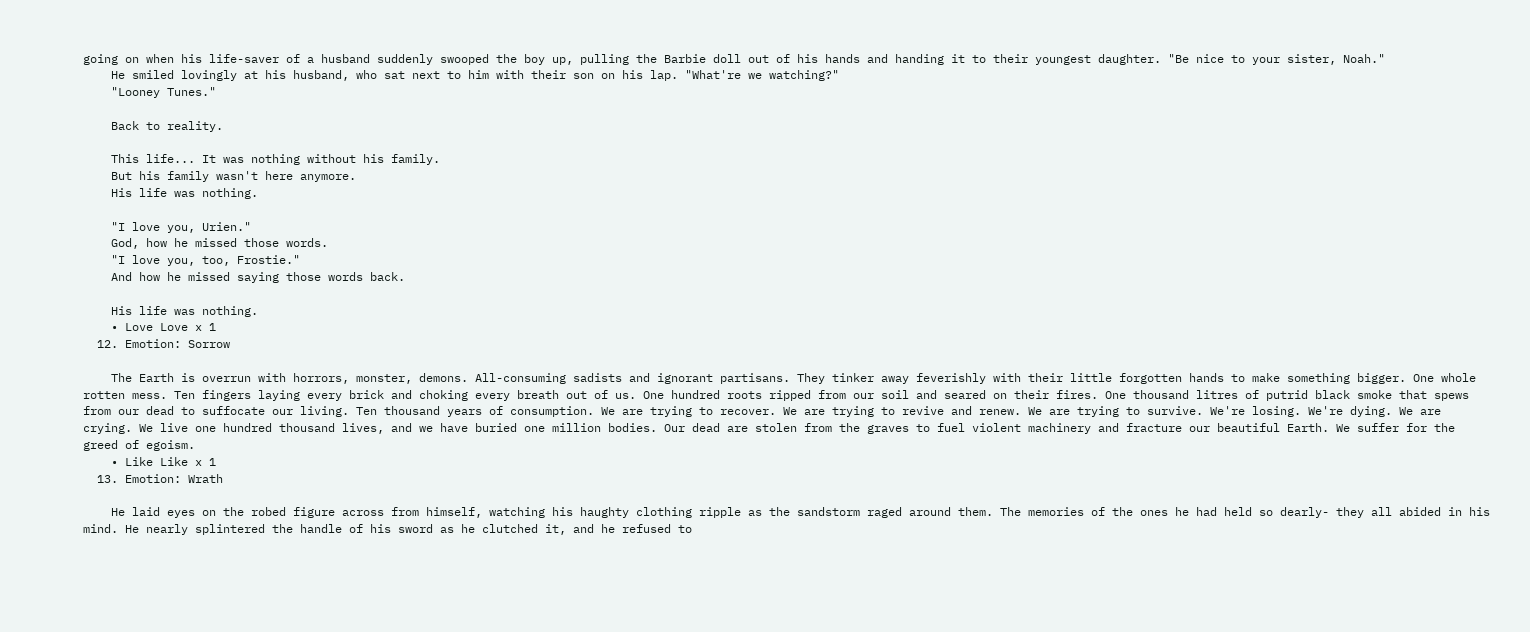going on when his life-saver of a husband suddenly swooped the boy up, pulling the Barbie doll out of his hands and handing it to their youngest daughter. "Be nice to your sister, Noah."
    He smiled lovingly at his husband, who sat next to him with their son on his lap. "What're we watching?"
    "Looney Tunes."

    Back to reality.

    This life... It was nothing without his family.
    But his family wasn't here anymore.
    His life was nothing.

    "I love you, Urien."
    God, how he missed those words.
    "I love you, too, Frostie."
    And how he missed saying those words back.

    His life was nothing.
    • Love Love x 1
  12. Emotion: Sorrow

    The Earth is overrun with horrors, monster, demons. All-consuming sadists and ignorant partisans. They tinker away feverishly with their little forgotten hands to make something bigger. One whole rotten mess. Ten fingers laying every brick and choking every breath out of us. One hundred roots ripped from our soil and seared on their fires. One thousand litres of putrid black smoke that spews from our dead to suffocate our living. Ten thousand years of consumption. We are trying to recover. We are trying to revive and renew. We are trying to survive. We're losing. We're dying. We are crying. We live one hundred thousand lives, and we have buried one million bodies. Our dead are stolen from the graves to fuel violent machinery and fracture our beautiful Earth. We suffer for the greed of egoism.
    • Like Like x 1
  13. Emotion: Wrath

    He laid eyes on the robed figure across from himself, watching his haughty clothing ripple as the sandstorm raged around them. The memories of the ones he had held so dearly- they all abided in his mind. He nearly splintered the handle of his sword as he clutched it, and he refused to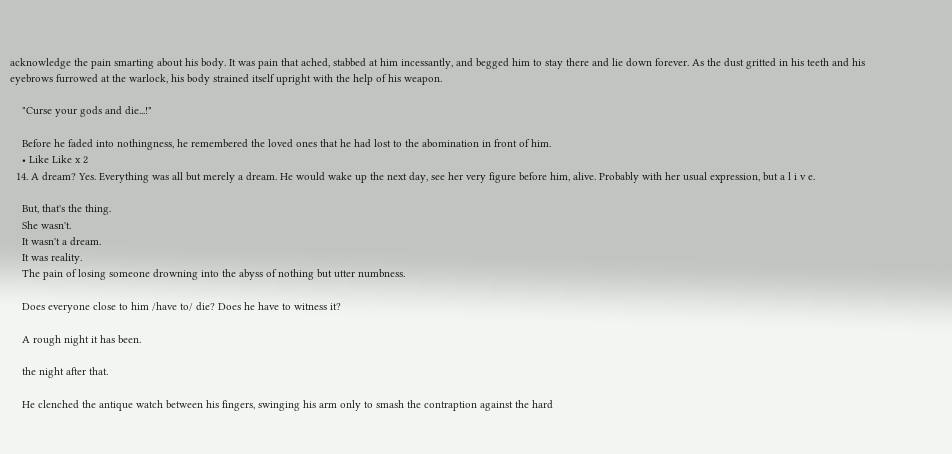acknowledge the pain smarting about his body. It was pain that ached, stabbed at him incessantly, and begged him to stay there and lie down forever. As the dust gritted in his teeth and his eyebrows furrowed at the warlock, his body strained itself upright with the help of his weapon.

    "Curse your gods and die...!"

    Before he faded into nothingness, he remembered the loved ones that he had lost to the abomination in front of him.
    • Like Like x 2
  14. A dream? Yes. Everything was all but merely a dream. He would wake up the next day, see her very figure before him, alive. Probably with her usual expression, but a l i v e.

    But, that's the thing.
    She wasn't.
    It wasn't a dream.
    It was reality.
    The pain of losing someone drowning into the abyss of nothing but utter numbness.

    Does everyone close to him /have to/ die? Does he have to witness it?

    A rough night it has been.

    the night after that.

    He clenched the antique watch between his fingers, swinging his arm only to smash the contraption against the hard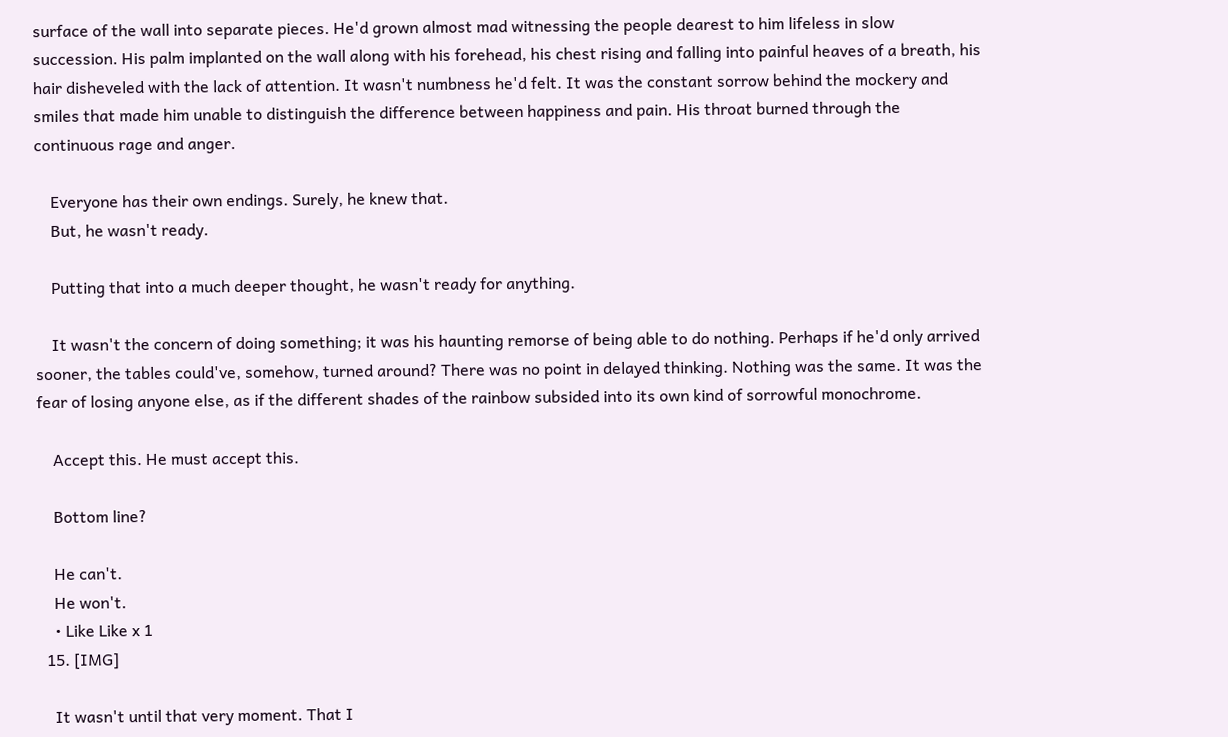surface of the wall into separate pieces. He'd grown almost mad witnessing the people dearest to him lifeless in slow succession. His palm implanted on the wall along with his forehead, his chest rising and falling into painful heaves of a breath, his hair disheveled with the lack of attention. It wasn't numbness he'd felt. It was the constant sorrow behind the mockery and smiles that made him unable to distinguish the difference between happiness and pain. His throat burned through the continuous rage and anger.

    Everyone has their own endings. Surely, he knew that.
    But, he wasn't ready.

    Putting that into a much deeper thought, he wasn't ready for anything.

    It wasn't the concern of doing something; it was his haunting remorse of being able to do nothing. Perhaps if he'd only arrived sooner, the tables could've, somehow, turned around? There was no point in delayed thinking. Nothing was the same. It was the fear of losing anyone else, as if the different shades of the rainbow subsided into its own kind of sorrowful monochrome.

    Accept this. He must accept this.

    Bottom line?

    He can't.
    He won't.
    • Like Like x 1
  15. [IMG]

    It wasn't until that very moment. That I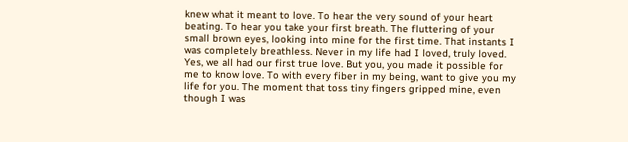knew what it meant to love. To hear the very sound of your heart beating. To hear you take your first breath. The fluttering of your small brown eyes, looking into mine for the first time. That instants I was completely breathless. Never in my life had I loved, truly loved. Yes, we all had our first true love. But you, you made it possible for me to know love. To with every fiber in my being, want to give you my life for you. The moment that toss tiny fingers gripped mine, even though I was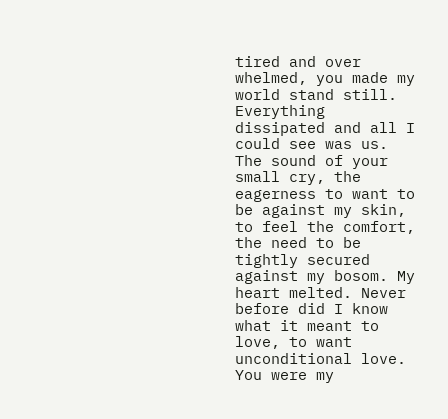tired and over whelmed, you made my world stand still. Everything dissipated and all I could see was us. The sound of your small cry, the eagerness to want to be against my skin, to feel the comfort, the need to be tightly secured against my bosom. My heart melted. Never before did I know what it meant to love, to want unconditional love. You were my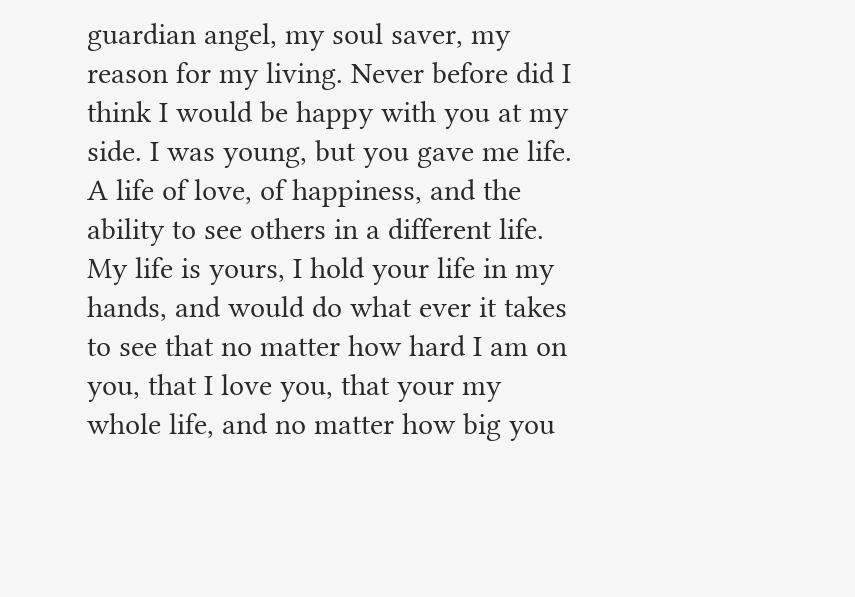guardian angel, my soul saver, my reason for my living. Never before did I think I would be happy with you at my side. I was young, but you gave me life. A life of love, of happiness, and the ability to see others in a different life. My life is yours, I hold your life in my hands, and would do what ever it takes to see that no matter how hard I am on you, that I love you, that your my whole life, and no matter how big you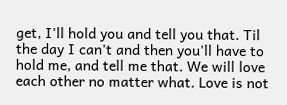get, I'll hold you and tell you that. Til the day I can't and then you'll have to hold me, and tell me that. We will love each other no matter what. Love is not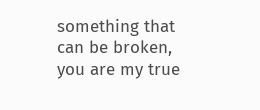something that can be broken, you are my true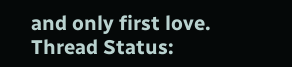and only first love.
Thread Status: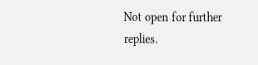Not open for further replies.